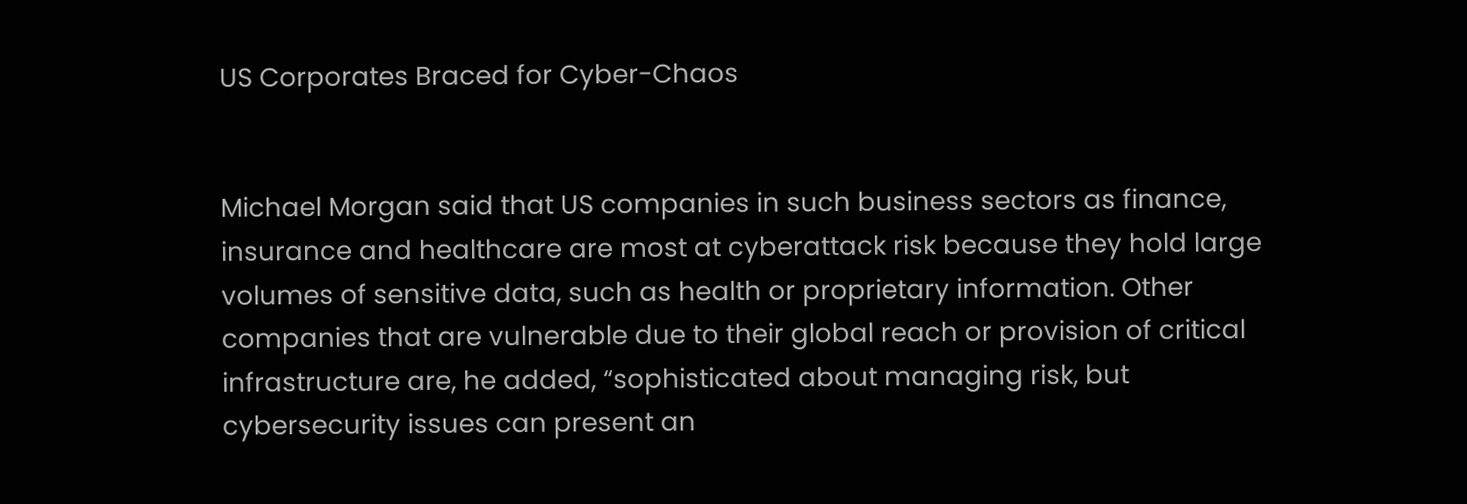US Corporates Braced for Cyber-Chaos


Michael Morgan said that US companies in such business sectors as finance, insurance and healthcare are most at cyberattack risk because they hold large volumes of sensitive data, such as health or proprietary information. Other companies that are vulnerable due to their global reach or provision of critical infrastructure are, he added, “sophisticated about managing risk, but cybersecurity issues can present an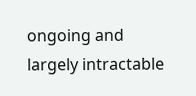ongoing and largely intractable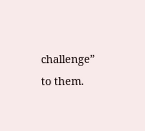challenge” to them.